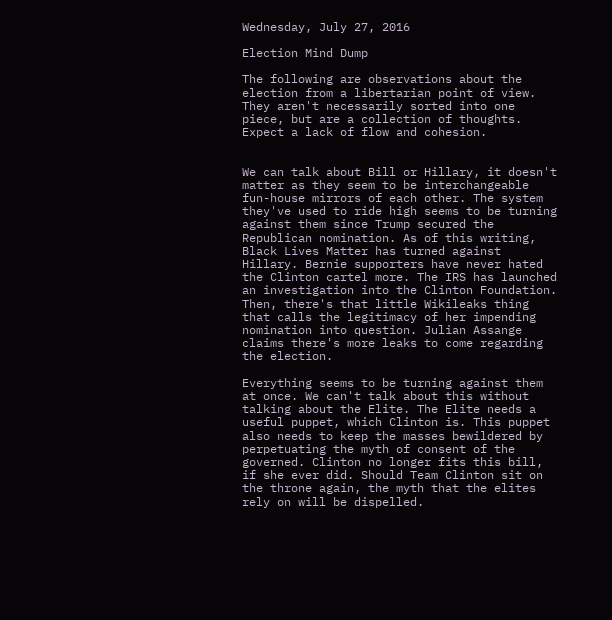Wednesday, July 27, 2016

Election Mind Dump

The following are observations about the election from a libertarian point of view. They aren't necessarily sorted into one piece, but are a collection of thoughts. Expect a lack of flow and cohesion.


We can talk about Bill or Hillary, it doesn't matter as they seem to be interchangeable fun-house mirrors of each other. The system they've used to ride high seems to be turning against them since Trump secured the Republican nomination. As of this writing, Black Lives Matter has turned against Hillary. Bernie supporters have never hated the Clinton cartel more. The IRS has launched an investigation into the Clinton Foundation.  Then, there's that little Wikileaks thing that calls the legitimacy of her impending nomination into question. Julian Assange claims there's more leaks to come regarding the election.

Everything seems to be turning against them at once. We can't talk about this without talking about the Elite. The Elite needs a useful puppet, which Clinton is. This puppet also needs to keep the masses bewildered by perpetuating the myth of consent of the governed. Clinton no longer fits this bill, if she ever did. Should Team Clinton sit on the throne again, the myth that the elites rely on will be dispelled.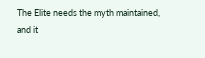The Elite needs the myth maintained, and it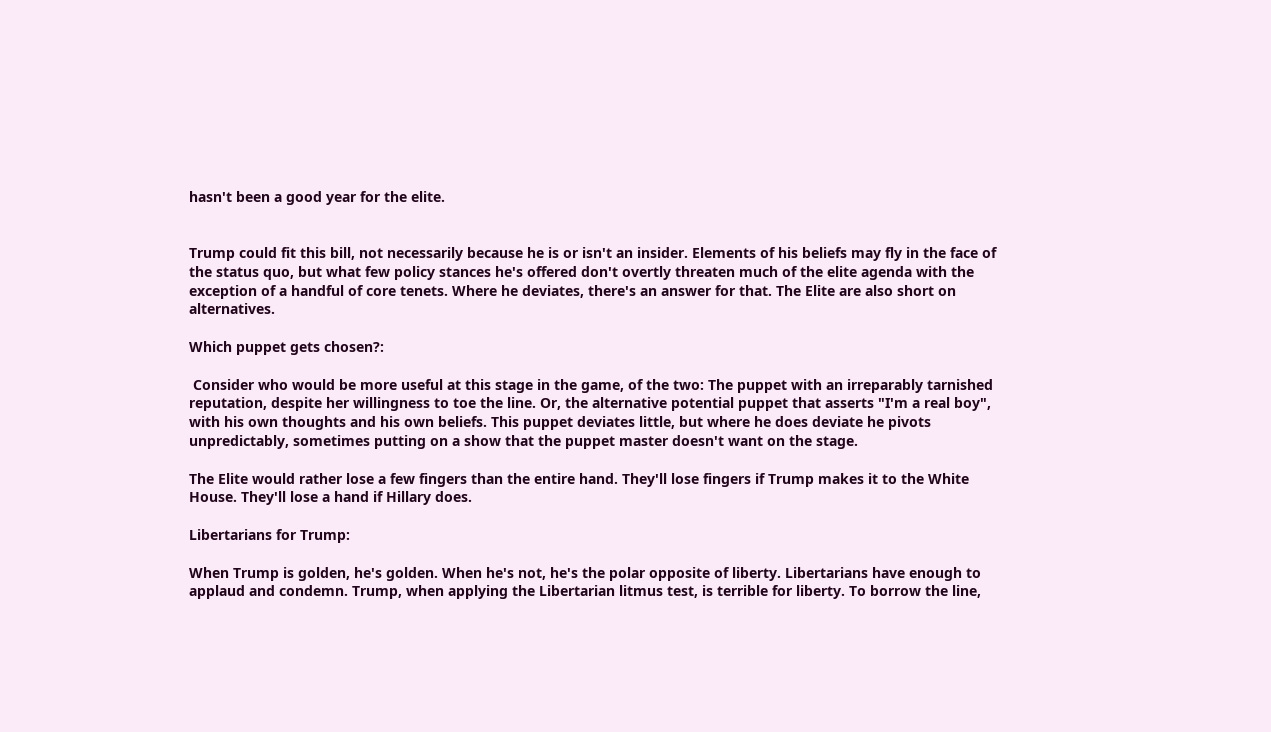hasn't been a good year for the elite.


Trump could fit this bill, not necessarily because he is or isn't an insider. Elements of his beliefs may fly in the face of the status quo, but what few policy stances he's offered don't overtly threaten much of the elite agenda with the exception of a handful of core tenets. Where he deviates, there's an answer for that. The Elite are also short on alternatives.

Which puppet gets chosen?:

 Consider who would be more useful at this stage in the game, of the two: The puppet with an irreparably tarnished reputation, despite her willingness to toe the line. Or, the alternative potential puppet that asserts "I'm a real boy", with his own thoughts and his own beliefs. This puppet deviates little, but where he does deviate he pivots unpredictably, sometimes putting on a show that the puppet master doesn't want on the stage.

The Elite would rather lose a few fingers than the entire hand. They'll lose fingers if Trump makes it to the White House. They'll lose a hand if Hillary does.

Libertarians for Trump:

When Trump is golden, he's golden. When he's not, he's the polar opposite of liberty. Libertarians have enough to applaud and condemn. Trump, when applying the Libertarian litmus test, is terrible for liberty. To borrow the line,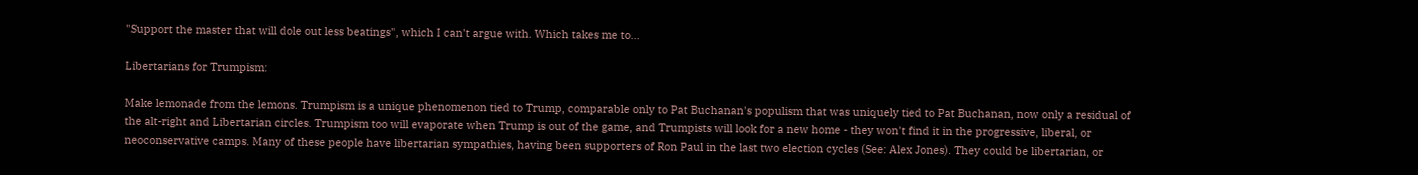"Support the master that will dole out less beatings", which I can't argue with. Which takes me to...

Libertarians for Trumpism:

Make lemonade from the lemons. Trumpism is a unique phenomenon tied to Trump, comparable only to Pat Buchanan's populism that was uniquely tied to Pat Buchanan, now only a residual of the alt-right and Libertarian circles. Trumpism too will evaporate when Trump is out of the game, and Trumpists will look for a new home - they won't find it in the progressive, liberal, or neoconservative camps. Many of these people have libertarian sympathies, having been supporters of Ron Paul in the last two election cycles (See: Alex Jones). They could be libertarian, or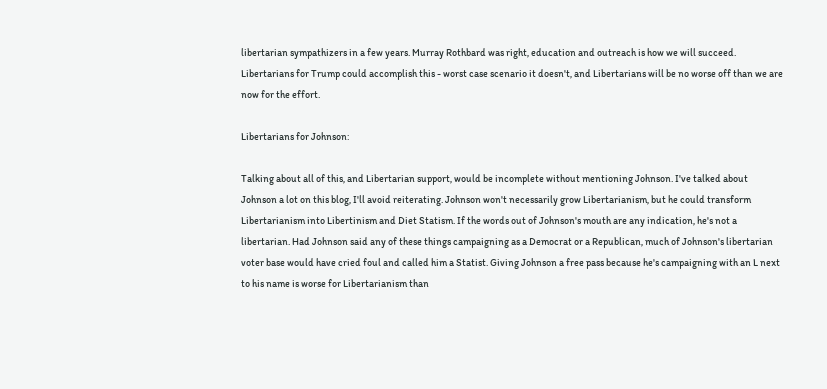libertarian sympathizers in a few years. Murray Rothbard was right, education and outreach is how we will succeed. Libertarians for Trump could accomplish this - worst case scenario it doesn't, and Libertarians will be no worse off than we are now for the effort.

Libertarians for Johnson:

Talking about all of this, and Libertarian support, would be incomplete without mentioning Johnson. I've talked about Johnson a lot on this blog, I'll avoid reiterating. Johnson won't necessarily grow Libertarianism, but he could transform  Libertarianism into Libertinism and Diet Statism. If the words out of Johnson's mouth are any indication, he's not a libertarian. Had Johnson said any of these things campaigning as a Democrat or a Republican, much of Johnson's libertarian voter base would have cried foul and called him a Statist. Giving Johnson a free pass because he's campaigning with an L next to his name is worse for Libertarianism than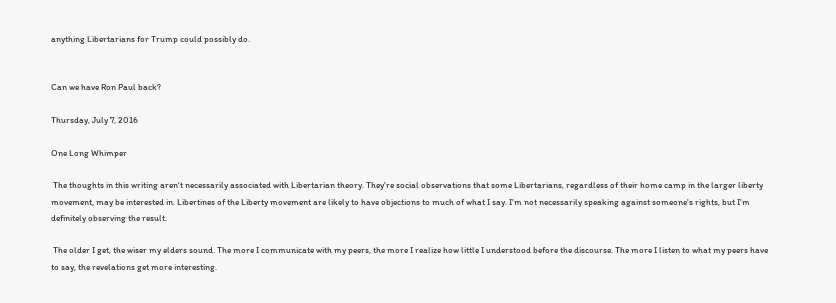anything Libertarians for Trump could possibly do.


Can we have Ron Paul back?

Thursday, July 7, 2016

One Long Whimper

 The thoughts in this writing aren't necessarily associated with Libertarian theory. They're social observations that some Libertarians, regardless of their home camp in the larger liberty movement, may be interested in. Libertines of the Liberty movement are likely to have objections to much of what I say. I'm not necessarily speaking against someone's rights, but I'm definitely observing the result.

 The older I get, the wiser my elders sound. The more I communicate with my peers, the more I realize how little I understood before the discourse. The more I listen to what my peers have to say, the revelations get more interesting.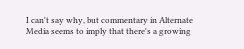I can't say why, but commentary in Alternate Media seems to imply that there's a growing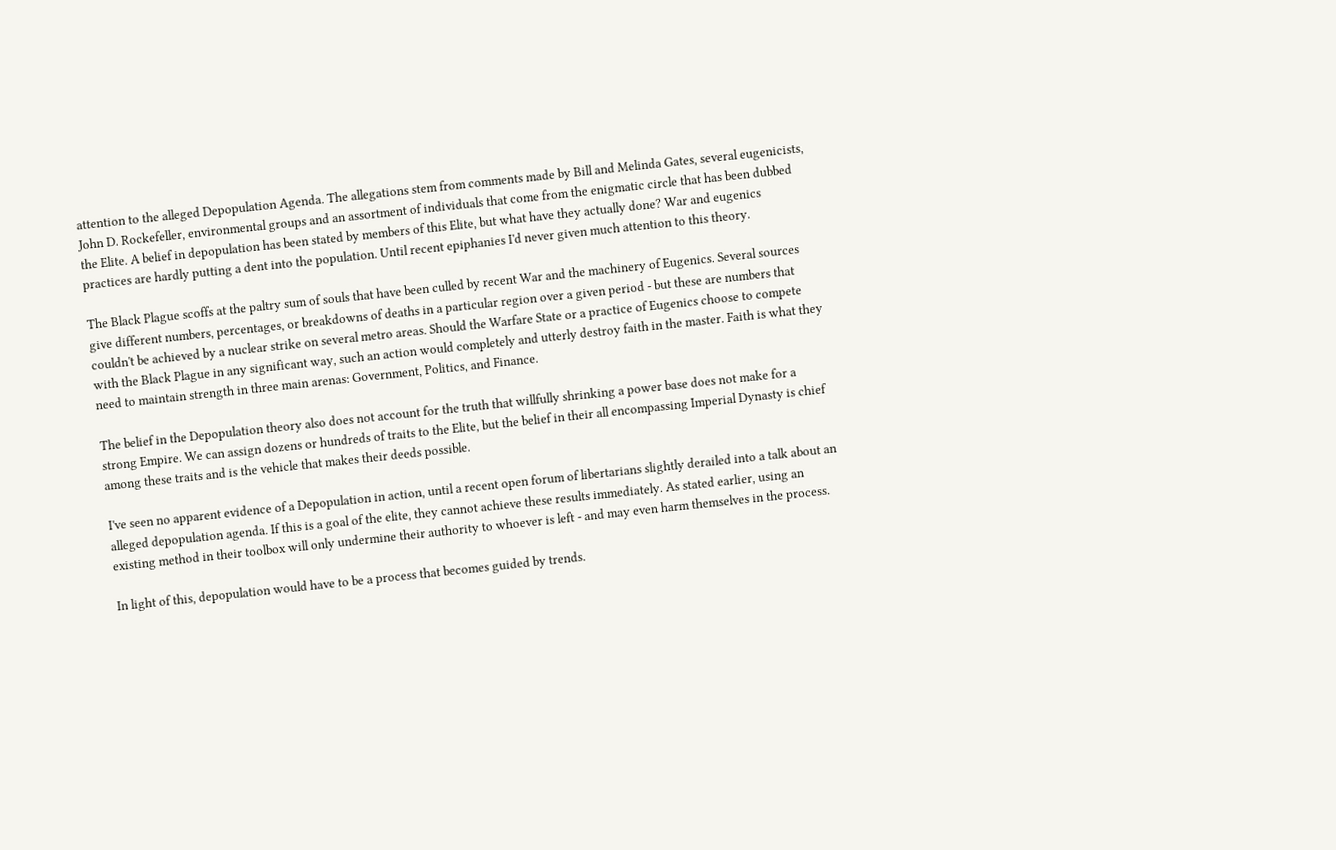attention to the alleged Depopulation Agenda. The allegations stem from comments made by Bill and Melinda Gates, several eugenicists, John D. Rockefeller, environmental groups and an assortment of individuals that come from the enigmatic circle that has been dubbed the Elite. A belief in depopulation has been stated by members of this Elite, but what have they actually done? War and eugenics practices are hardly putting a dent into the population. Until recent epiphanies I'd never given much attention to this theory.

The Black Plague scoffs at the paltry sum of souls that have been culled by recent War and the machinery of Eugenics. Several sources give different numbers, percentages, or breakdowns of deaths in a particular region over a given period - but these are numbers that couldn't be achieved by a nuclear strike on several metro areas. Should the Warfare State or a practice of Eugenics choose to compete with the Black Plague in any significant way, such an action would completely and utterly destroy faith in the master. Faith is what they need to maintain strength in three main arenas: Government, Politics, and Finance.

The belief in the Depopulation theory also does not account for the truth that willfully shrinking a power base does not make for a strong Empire. We can assign dozens or hundreds of traits to the Elite, but the belief in their all encompassing Imperial Dynasty is chief among these traits and is the vehicle that makes their deeds possible.

I've seen no apparent evidence of a Depopulation in action, until a recent open forum of libertarians slightly derailed into a talk about an alleged depopulation agenda. If this is a goal of the elite, they cannot achieve these results immediately. As stated earlier, using an existing method in their toolbox will only undermine their authority to whoever is left - and may even harm themselves in the process.

In light of this, depopulation would have to be a process that becomes guided by trends.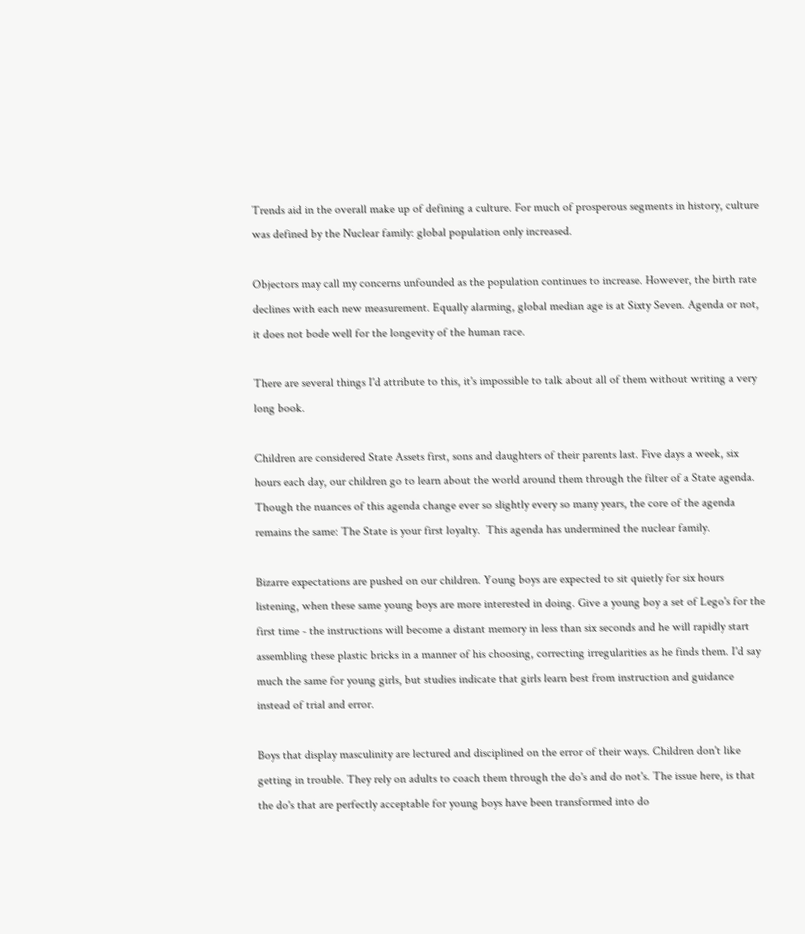Trends aid in the overall make up of defining a culture. For much of prosperous segments in history, culture was defined by the Nuclear family: global population only increased.

Objectors may call my concerns unfounded as the population continues to increase. However, the birth rate declines with each new measurement. Equally alarming, global median age is at Sixty Seven. Agenda or not, it does not bode well for the longevity of the human race.

There are several things I'd attribute to this, it's impossible to talk about all of them without writing a very long book.

Children are considered State Assets first, sons and daughters of their parents last. Five days a week, six hours each day, our children go to learn about the world around them through the filter of a State agenda. Though the nuances of this agenda change ever so slightly every so many years, the core of the agenda remains the same: The State is your first loyalty.  This agenda has undermined the nuclear family.

Bizarre expectations are pushed on our children. Young boys are expected to sit quietly for six hours listening, when these same young boys are more interested in doing. Give a young boy a set of Lego's for the first time - the instructions will become a distant memory in less than six seconds and he will rapidly start assembling these plastic bricks in a manner of his choosing, correcting irregularities as he finds them. I'd say much the same for young girls, but studies indicate that girls learn best from instruction and guidance instead of trial and error.

Boys that display masculinity are lectured and disciplined on the error of their ways. Children don't like getting in trouble. They rely on adults to coach them through the do's and do not's. The issue here, is that the do's that are perfectly acceptable for young boys have been transformed into do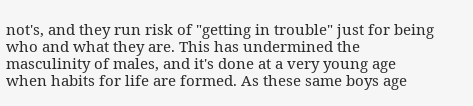not's, and they run risk of "getting in trouble" just for being who and what they are. This has undermined the masculinity of males, and it's done at a very young age when habits for life are formed. As these same boys age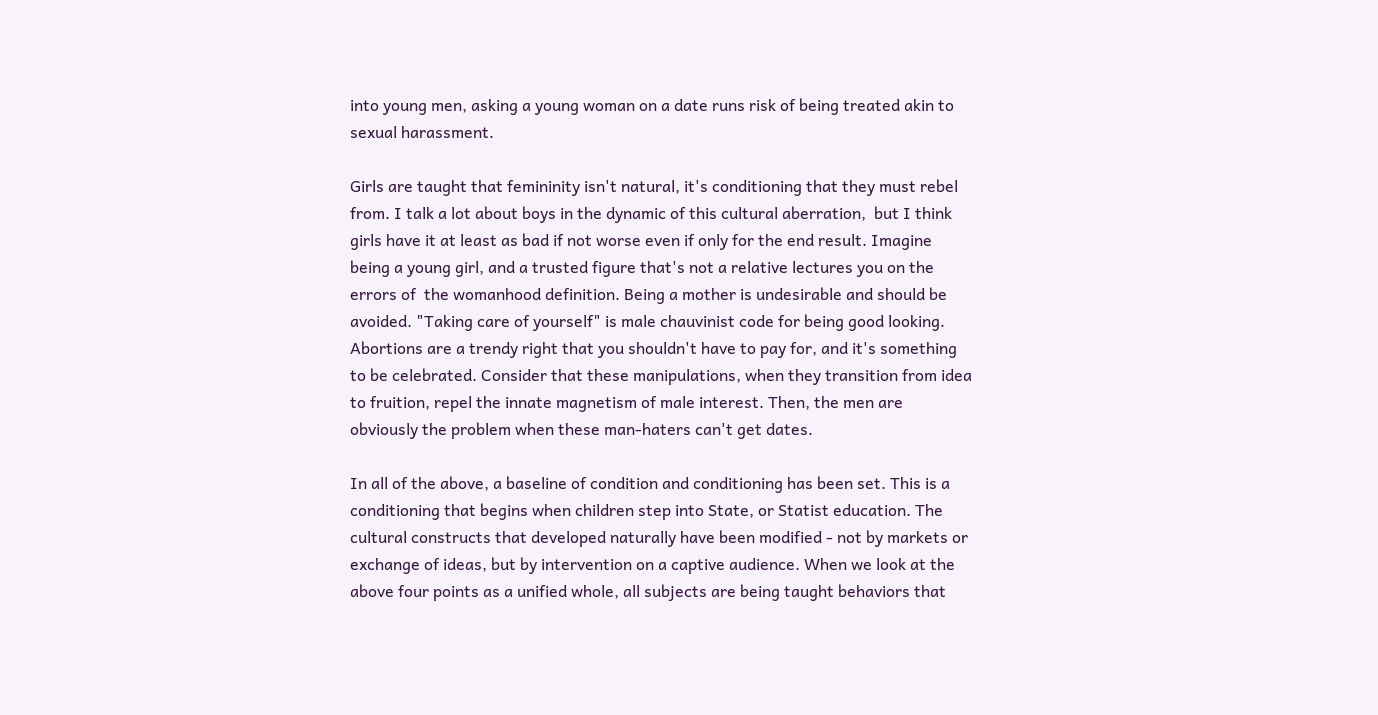into young men, asking a young woman on a date runs risk of being treated akin to sexual harassment.

Girls are taught that femininity isn't natural, it's conditioning that they must rebel from. I talk a lot about boys in the dynamic of this cultural aberration,  but I think girls have it at least as bad if not worse even if only for the end result. Imagine being a young girl, and a trusted figure that's not a relative lectures you on the errors of  the womanhood definition. Being a mother is undesirable and should be avoided. "Taking care of yourself" is male chauvinist code for being good looking. Abortions are a trendy right that you shouldn't have to pay for, and it's something to be celebrated. Consider that these manipulations, when they transition from idea to fruition, repel the innate magnetism of male interest. Then, the men are obviously the problem when these man-haters can't get dates.

In all of the above, a baseline of condition and conditioning has been set. This is a conditioning that begins when children step into State, or Statist education. The cultural constructs that developed naturally have been modified - not by markets or exchange of ideas, but by intervention on a captive audience. When we look at the above four points as a unified whole, all subjects are being taught behaviors that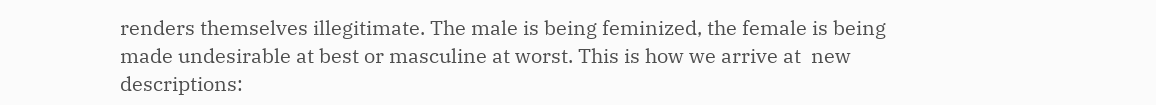renders themselves illegitimate. The male is being feminized, the female is being made undesirable at best or masculine at worst. This is how we arrive at  new descriptions: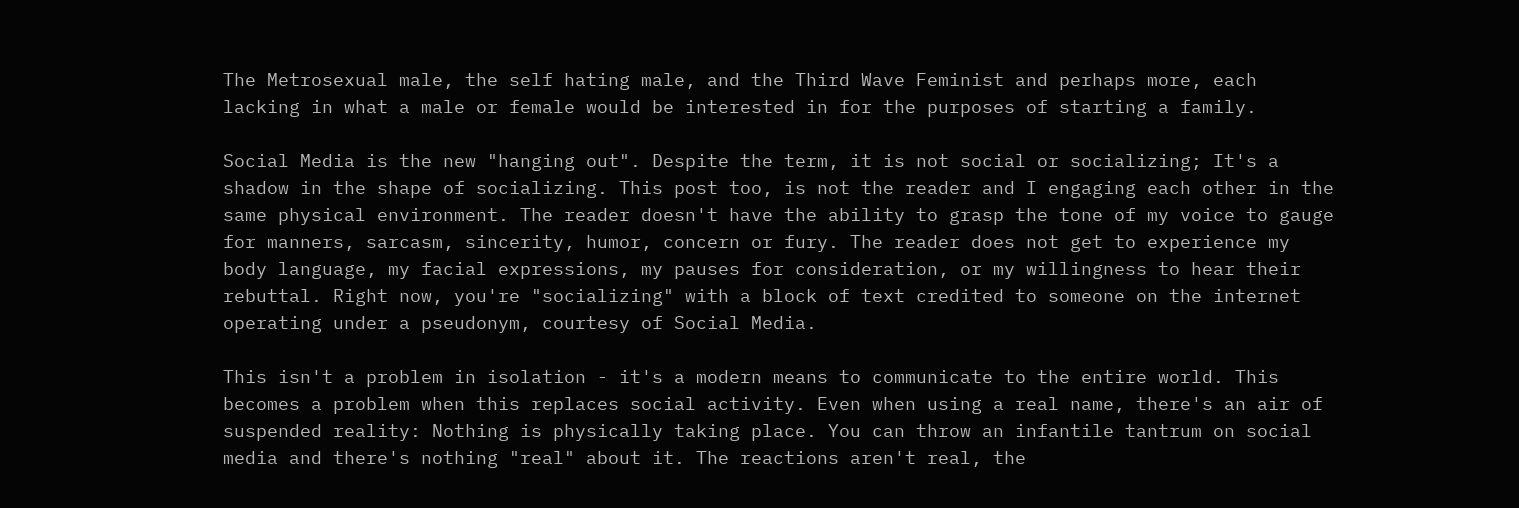The Metrosexual male, the self hating male, and the Third Wave Feminist and perhaps more, each lacking in what a male or female would be interested in for the purposes of starting a family.

Social Media is the new "hanging out". Despite the term, it is not social or socializing; It's a shadow in the shape of socializing. This post too, is not the reader and I engaging each other in the same physical environment. The reader doesn't have the ability to grasp the tone of my voice to gauge for manners, sarcasm, sincerity, humor, concern or fury. The reader does not get to experience my body language, my facial expressions, my pauses for consideration, or my willingness to hear their rebuttal. Right now, you're "socializing" with a block of text credited to someone on the internet operating under a pseudonym, courtesy of Social Media.

This isn't a problem in isolation - it's a modern means to communicate to the entire world. This becomes a problem when this replaces social activity. Even when using a real name, there's an air of suspended reality: Nothing is physically taking place. You can throw an infantile tantrum on social media and there's nothing "real" about it. The reactions aren't real, the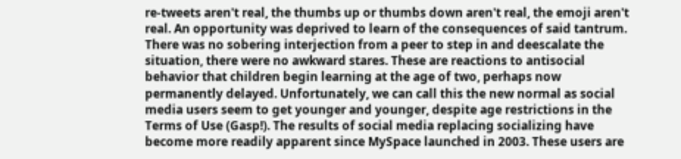re-tweets aren't real, the thumbs up or thumbs down aren't real, the emoji aren't real. An opportunity was deprived to learn of the consequences of said tantrum. There was no sobering interjection from a peer to step in and deescalate the situation, there were no awkward stares. These are reactions to antisocial behavior that children begin learning at the age of two, perhaps now permanently delayed. Unfortunately, we can call this the new normal as social media users seem to get younger and younger, despite age restrictions in the Terms of Use (Gasp!). The results of social media replacing socializing have become more readily apparent since MySpace launched in 2003. These users are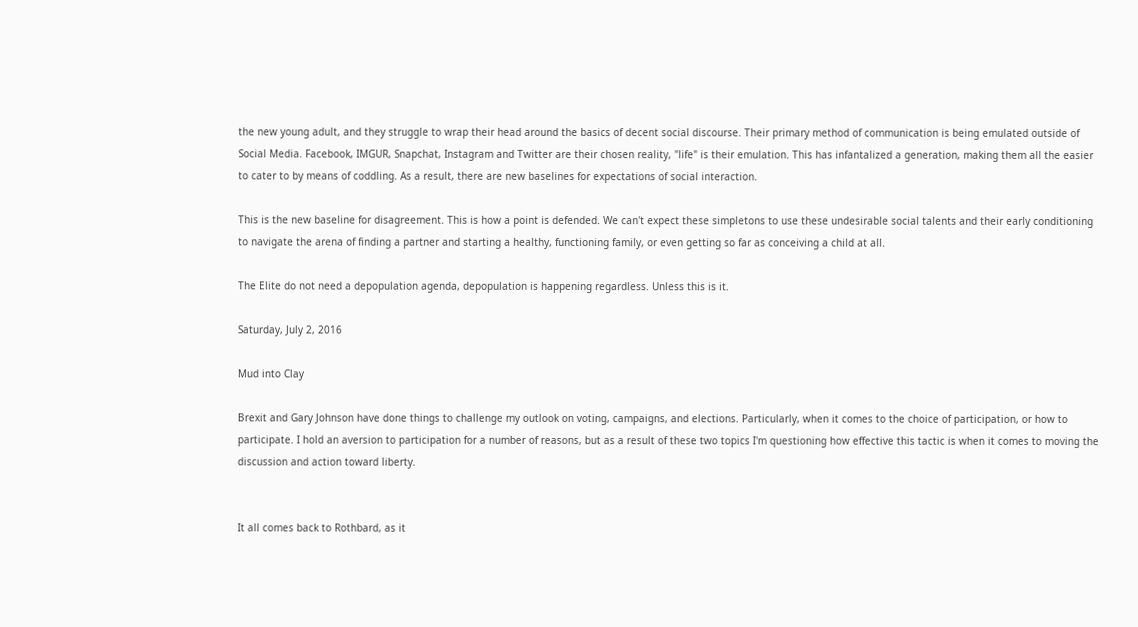the new young adult, and they struggle to wrap their head around the basics of decent social discourse. Their primary method of communication is being emulated outside of Social Media. Facebook, IMGUR, Snapchat, Instagram and Twitter are their chosen reality, "life" is their emulation. This has infantalized a generation, making them all the easier to cater to by means of coddling. As a result, there are new baselines for expectations of social interaction.

This is the new baseline for disagreement. This is how a point is defended. We can't expect these simpletons to use these undesirable social talents and their early conditioning to navigate the arena of finding a partner and starting a healthy, functioning family, or even getting so far as conceiving a child at all.

The Elite do not need a depopulation agenda, depopulation is happening regardless. Unless this is it.

Saturday, July 2, 2016

Mud into Clay

Brexit and Gary Johnson have done things to challenge my outlook on voting, campaigns, and elections. Particularly, when it comes to the choice of participation, or how to participate. I hold an aversion to participation for a number of reasons, but as a result of these two topics I'm questioning how effective this tactic is when it comes to moving the discussion and action toward liberty.


It all comes back to Rothbard, as it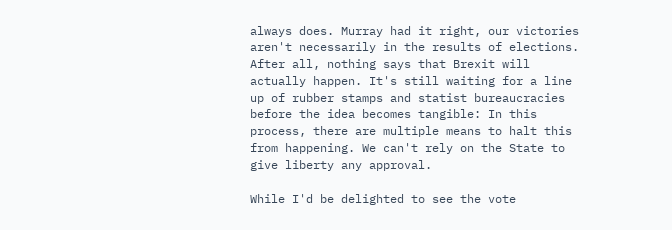always does. Murray had it right, our victories aren't necessarily in the results of elections. After all, nothing says that Brexit will actually happen. It's still waiting for a line up of rubber stamps and statist bureaucracies before the idea becomes tangible: In this process, there are multiple means to halt this from happening. We can't rely on the State to give liberty any approval.

While I'd be delighted to see the vote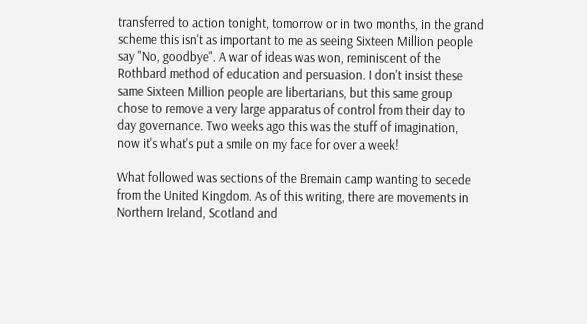transferred to action tonight, tomorrow or in two months, in the grand scheme this isn't as important to me as seeing Sixteen Million people say "No, goodbye". A war of ideas was won, reminiscent of the Rothbard method of education and persuasion. I don't insist these same Sixteen Million people are libertarians, but this same group chose to remove a very large apparatus of control from their day to day governance. Two weeks ago this was the stuff of imagination, now it's what's put a smile on my face for over a week!

What followed was sections of the Bremain camp wanting to secede from the United Kingdom. As of this writing, there are movements in Northern Ireland, Scotland and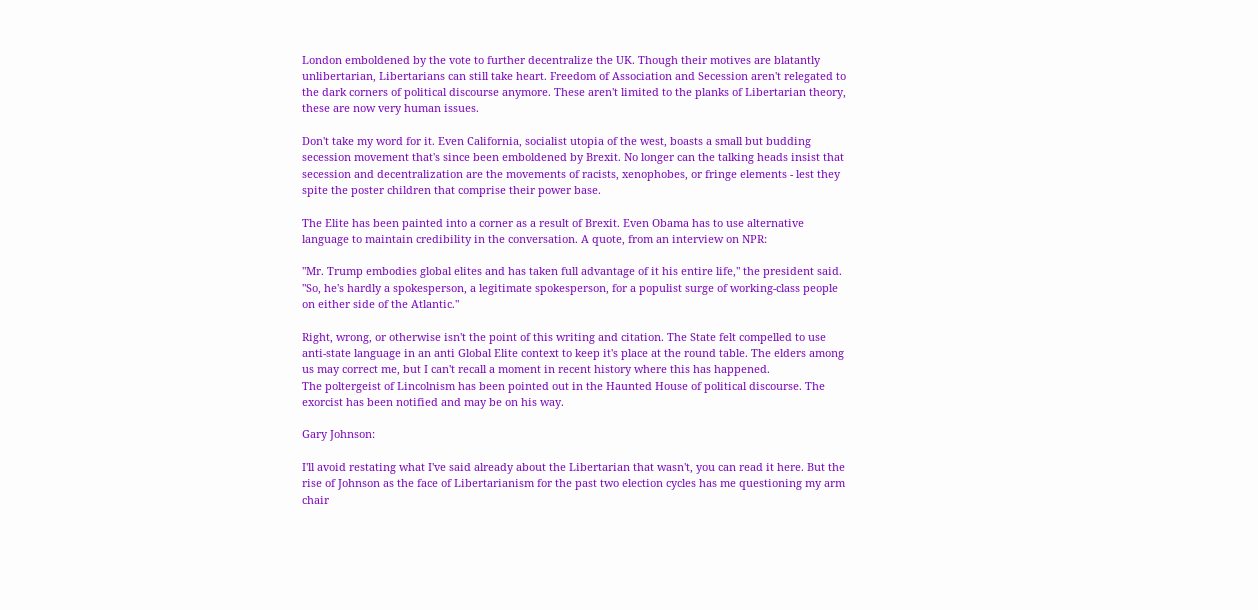London emboldened by the vote to further decentralize the UK. Though their motives are blatantly unlibertarian, Libertarians can still take heart. Freedom of Association and Secession aren't relegated to the dark corners of political discourse anymore. These aren't limited to the planks of Libertarian theory, these are now very human issues.

Don't take my word for it. Even California, socialist utopia of the west, boasts a small but budding secession movement that's since been emboldened by Brexit. No longer can the talking heads insist that secession and decentralization are the movements of racists, xenophobes, or fringe elements - lest they spite the poster children that comprise their power base.

The Elite has been painted into a corner as a result of Brexit. Even Obama has to use alternative language to maintain credibility in the conversation. A quote, from an interview on NPR:

"Mr. Trump embodies global elites and has taken full advantage of it his entire life," the president said. "So, he's hardly a spokesperson, a legitimate spokesperson, for a populist surge of working-class people on either side of the Atlantic."

Right, wrong, or otherwise isn't the point of this writing and citation. The State felt compelled to use anti-state language in an anti Global Elite context to keep it's place at the round table. The elders among us may correct me, but I can't recall a moment in recent history where this has happened.
The poltergeist of Lincolnism has been pointed out in the Haunted House of political discourse. The exorcist has been notified and may be on his way.

Gary Johnson:

I'll avoid restating what I've said already about the Libertarian that wasn't, you can read it here. But the rise of Johnson as the face of Libertarianism for the past two election cycles has me questioning my arm chair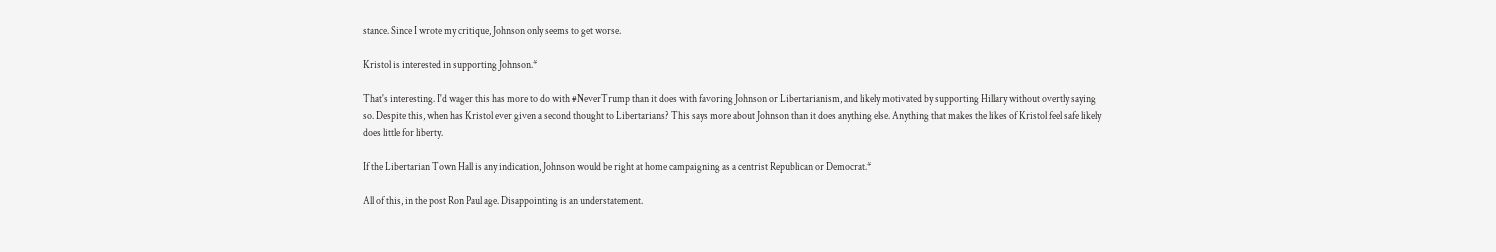stance. Since I wrote my critique, Johnson only seems to get worse.

Kristol is interested in supporting Johnson.*

That's interesting. I'd wager this has more to do with #NeverTrump than it does with favoring Johnson or Libertarianism, and likely motivated by supporting Hillary without overtly saying so. Despite this, when has Kristol ever given a second thought to Libertarians? This says more about Johnson than it does anything else. Anything that makes the likes of Kristol feel safe likely does little for liberty.

If the Libertarian Town Hall is any indication, Johnson would be right at home campaigning as a centrist Republican or Democrat.*

All of this, in the post Ron Paul age. Disappointing is an understatement.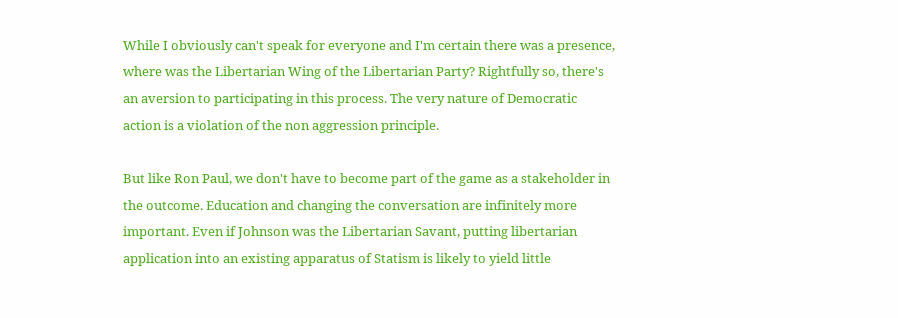While I obviously can't speak for everyone and I'm certain there was a presence, where was the Libertarian Wing of the Libertarian Party? Rightfully so, there's an aversion to participating in this process. The very nature of Democratic action is a violation of the non aggression principle.

But like Ron Paul, we don't have to become part of the game as a stakeholder in the outcome. Education and changing the conversation are infinitely more important. Even if Johnson was the Libertarian Savant, putting libertarian application into an existing apparatus of Statism is likely to yield little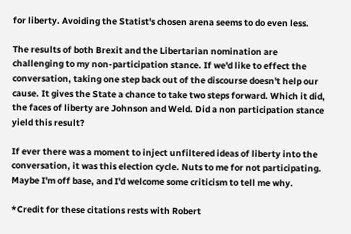for liberty. Avoiding the Statist's chosen arena seems to do even less.

The results of both Brexit and the Libertarian nomination are challenging to my non-participation stance. If we'd like to effect the conversation, taking one step back out of the discourse doesn't help our cause. It gives the State a chance to take two steps forward. Which it did, the faces of liberty are Johnson and Weld. Did a non participation stance yield this result?

If ever there was a moment to inject unfiltered ideas of liberty into the conversation, it was this election cycle. Nuts to me for not participating. Maybe I'm off base, and I'd welcome some criticism to tell me why.

*Credit for these citations rests with Robert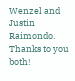Wenzel and Justin Raimondo. Thanks to you both!